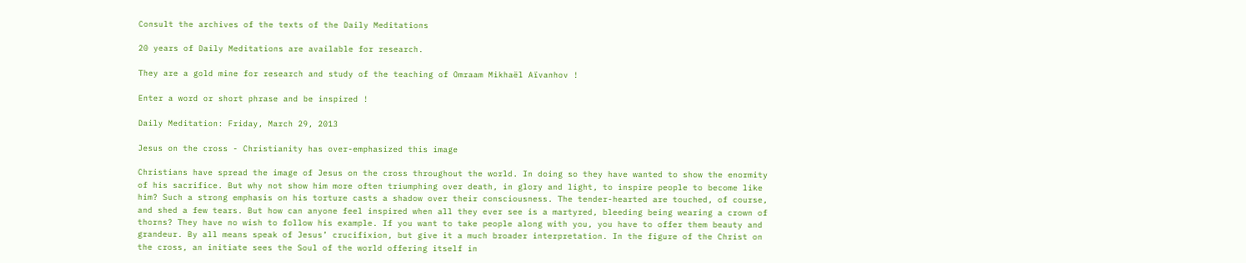Consult the archives of the texts of the Daily Meditations

20 years of Daily Meditations are available for research.

They are a gold mine for research and study of the teaching of Omraam Mikhaël Aïvanhov !

Enter a word or short phrase and be inspired !

Daily Meditation: Friday, March 29, 2013

Jesus on the cross - Christianity has over-emphasized this image

Christians have spread the image of Jesus on the cross throughout the world. In doing so they have wanted to show the enormity of his sacrifice. But why not show him more often triumphing over death, in glory and light, to inspire people to become like him? Such a strong emphasis on his torture casts a shadow over their consciousness. The tender-hearted are touched, of course, and shed a few tears. But how can anyone feel inspired when all they ever see is a martyred, bleeding being wearing a crown of thorns? They have no wish to follow his example. If you want to take people along with you, you have to offer them beauty and grandeur. By all means speak of Jesus’ crucifixion, but give it a much broader interpretation. In the figure of the Christ on the cross, an initiate sees the Soul of the world offering itself in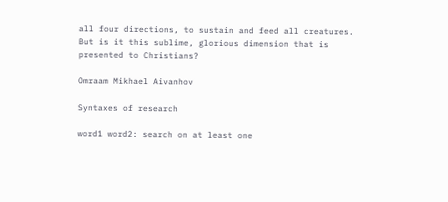all four directions, to sustain and feed all creatures. But is it this sublime, glorious dimension that is presented to Christians?

Omraam Mikhael Aivanhov

Syntaxes of research

word1 word2: search on at least one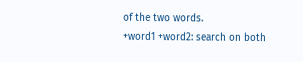of the two words.
+word1 +word2: search on both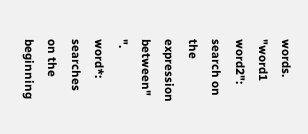words.
"word1 word2": search on the expression between" ".
word*: searches on the beginning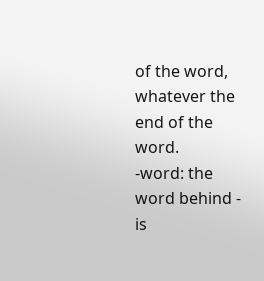of the word, whatever the end of the word.
-word: the word behind - is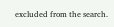excluded from the search.